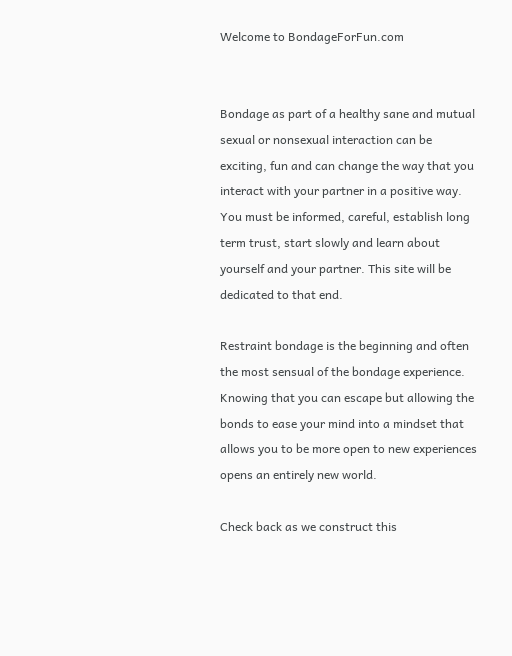Welcome to BondageForFun.com


Bondage as part of a healthy sane and mutual sexual or nonsexual interaction can be exciting, fun and can change the way that you interact with your partner in a positive way. You must be informed, careful, establish long term trust, start slowly and learn about yourself and your partner. This site will be dedicated to that end.

Restraint bondage is the beginning and often the most sensual of the bondage experience. Knowing that you can escape but allowing the bonds to ease your mind into a mindset that allows you to be more open to new experiences opens an entirely new world.

Check back as we construct this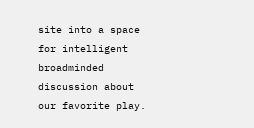site into a space for intelligent broadminded discussion about our favorite play.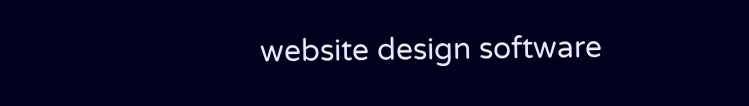website design software